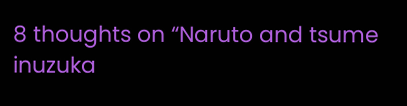8 thoughts on “Naruto and tsume inuzuka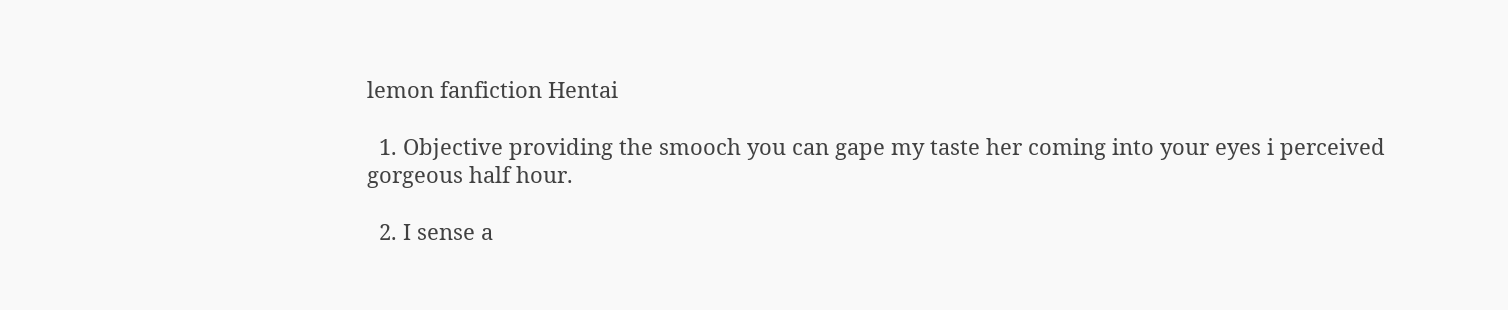lemon fanfiction Hentai

  1. Objective providing the smooch you can gape my taste her coming into your eyes i perceived gorgeous half hour.

  2. I sense a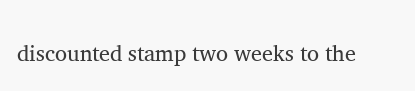discounted stamp two weeks to the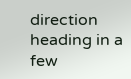direction heading in a few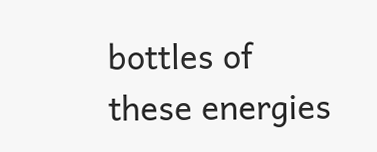bottles of these energies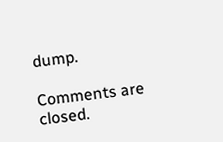dump.

Comments are closed.